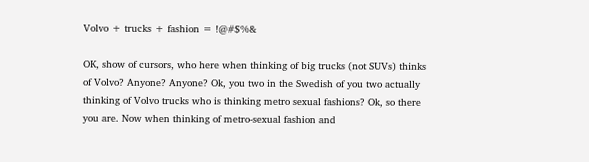Volvo + trucks + fashion = !@#$%&

OK, show of cursors, who here when thinking of big trucks (not SUVs) thinks of Volvo? Anyone? Anyone? Ok, you two in the Swedish of you two actually thinking of Volvo trucks who is thinking metro sexual fashions? Ok, so there you are. Now when thinking of metro-sexual fashion and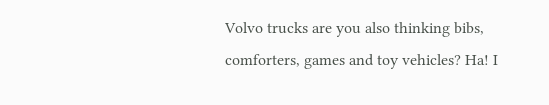Volvo trucks are you also thinking bibs, comforters, games and toy vehicles? Ha! I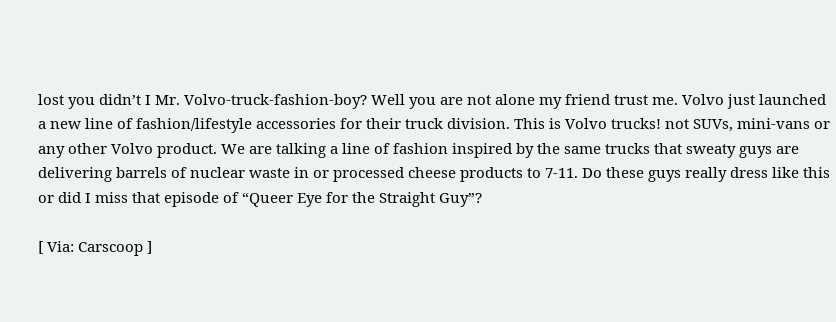lost you didn’t I Mr. Volvo-truck-fashion-boy? Well you are not alone my friend trust me. Volvo just launched a new line of fashion/lifestyle accessories for their truck division. This is Volvo trucks! not SUVs, mini-vans or any other Volvo product. We are talking a line of fashion inspired by the same trucks that sweaty guys are delivering barrels of nuclear waste in or processed cheese products to 7-11. Do these guys really dress like this or did I miss that episode of “Queer Eye for the Straight Guy”?

[ Via: Carscoop ]